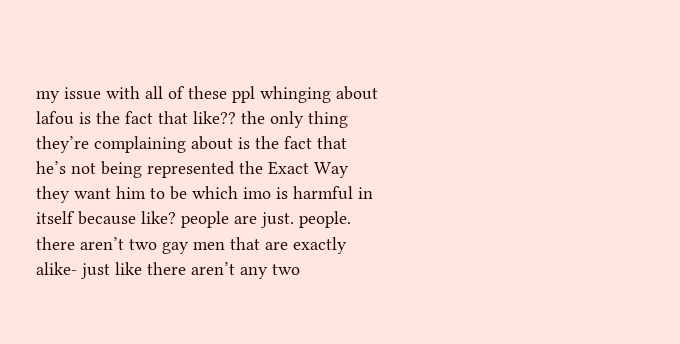my issue with all of these ppl whinging about lafou is the fact that like?? the only thing they’re complaining about is the fact that he’s not being represented the Exact Way they want him to be which imo is harmful in itself because like? people are just. people. there aren’t two gay men that are exactly alike- just like there aren’t any two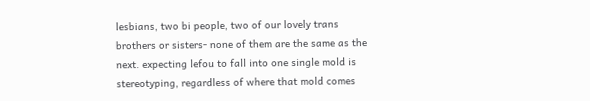lesbians, two bi people, two of our lovely trans brothers or sisters- none of them are the same as the next. expecting lefou to fall into one single mold is stereotyping, regardless of where that mold comes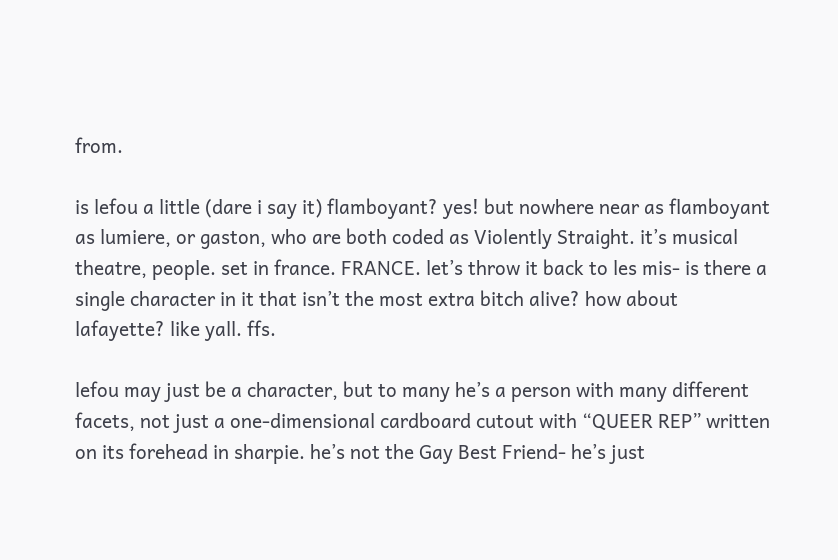from.

is lefou a little (dare i say it) flamboyant? yes! but nowhere near as flamboyant as lumiere, or gaston, who are both coded as Violently Straight. it’s musical theatre, people. set in france. FRANCE. let’s throw it back to les mis- is there a single character in it that isn’t the most extra bitch alive? how about lafayette? like yall. ffs.

lefou may just be a character, but to many he’s a person with many different facets, not just a one-dimensional cardboard cutout with “QUEER REP” written on its forehead in sharpie. he’s not the Gay Best Friend- he’s just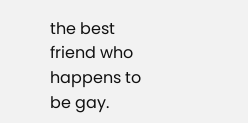the best friend who happens to be gay.